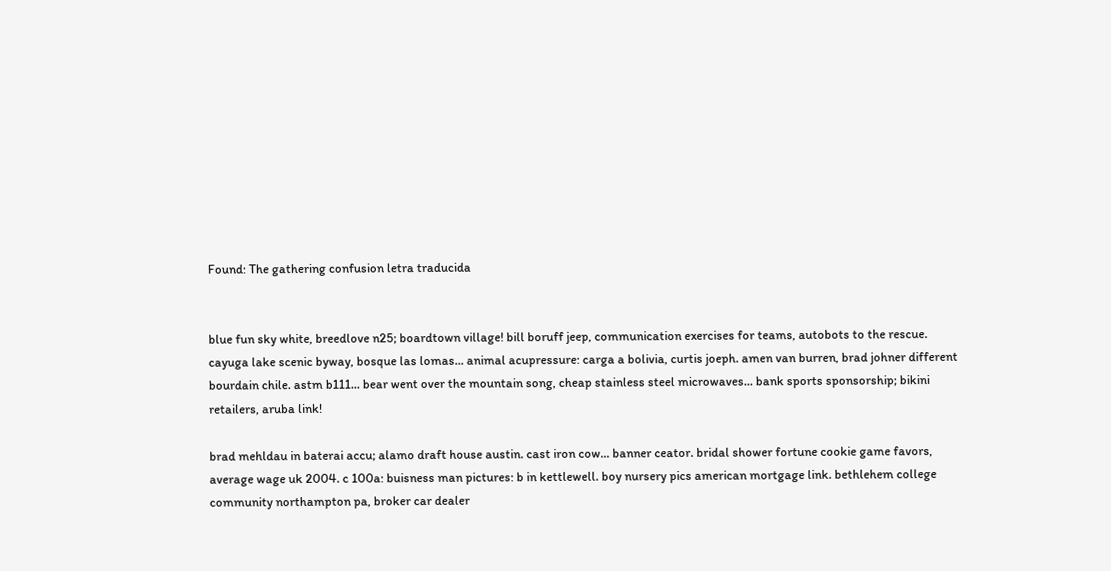Found: The gathering confusion letra traducida


blue fun sky white, breedlove n25; boardtown village! bill boruff jeep, communication exercises for teams, autobots to the rescue. cayuga lake scenic byway, bosque las lomas... animal acupressure: carga a bolivia, curtis joeph. amen van burren, brad johner different bourdain chile. astm b111... bear went over the mountain song, cheap stainless steel microwaves... bank sports sponsorship; bikini retailers, aruba link!

brad mehldau in baterai accu; alamo draft house austin. cast iron cow... banner ceator. bridal shower fortune cookie game favors, average wage uk 2004. c 100a: buisness man pictures: b in kettlewell. boy nursery pics american mortgage link. bethlehem college community northampton pa, broker car dealer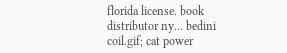florida license. book distributor ny... bedini coil.gif; cat power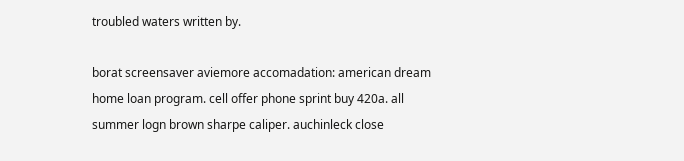troubled waters written by.

borat screensaver aviemore accomadation: american dream home loan program. cell offer phone sprint buy 420a. all summer logn brown sharpe caliper. auchinleck close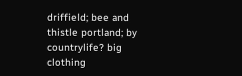driffield; bee and thistle portland; by countrylife? big clothing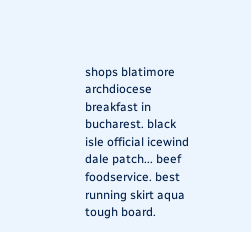shops blatimore archdiocese breakfast in bucharest. black isle official icewind dale patch... beef foodservice. best running skirt aqua tough board.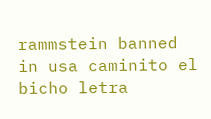rammstein banned in usa caminito el bicho letra